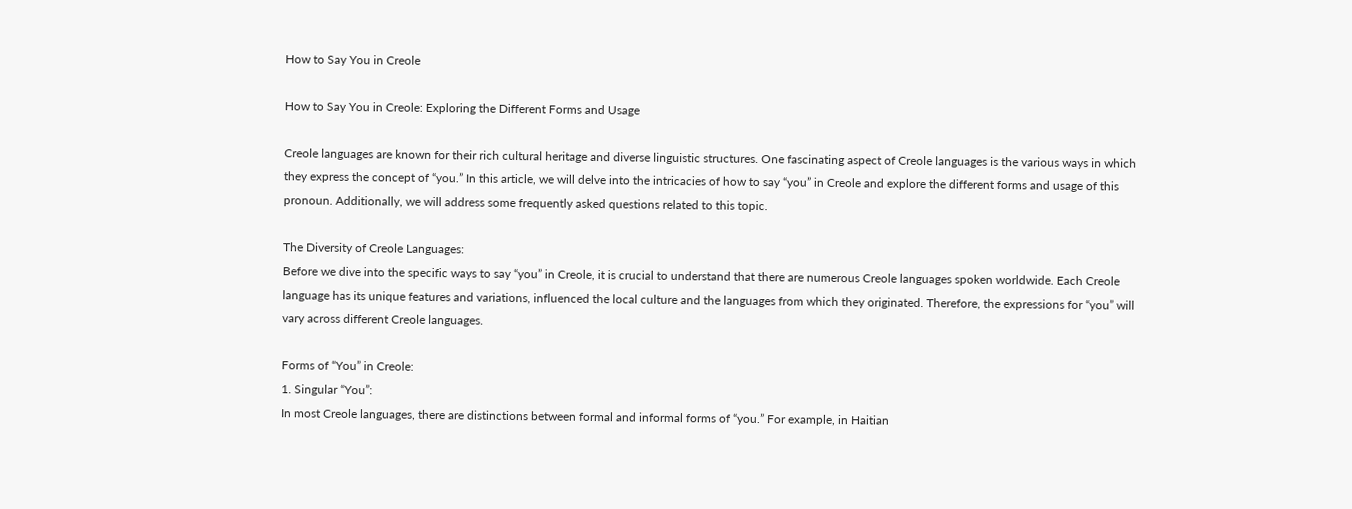How to Say You in Creole

How to Say You in Creole: Exploring the Different Forms and Usage

Creole languages are known for their rich cultural heritage and diverse linguistic structures. One fascinating aspect of Creole languages is the various ways in which they express the concept of “you.” In this article, we will delve into the intricacies of how to say “you” in Creole and explore the different forms and usage of this pronoun. Additionally, we will address some frequently asked questions related to this topic.

The Diversity of Creole Languages:
Before we dive into the specific ways to say “you” in Creole, it is crucial to understand that there are numerous Creole languages spoken worldwide. Each Creole language has its unique features and variations, influenced the local culture and the languages from which they originated. Therefore, the expressions for “you” will vary across different Creole languages.

Forms of “You” in Creole:
1. Singular “You”:
In most Creole languages, there are distinctions between formal and informal forms of “you.” For example, in Haitian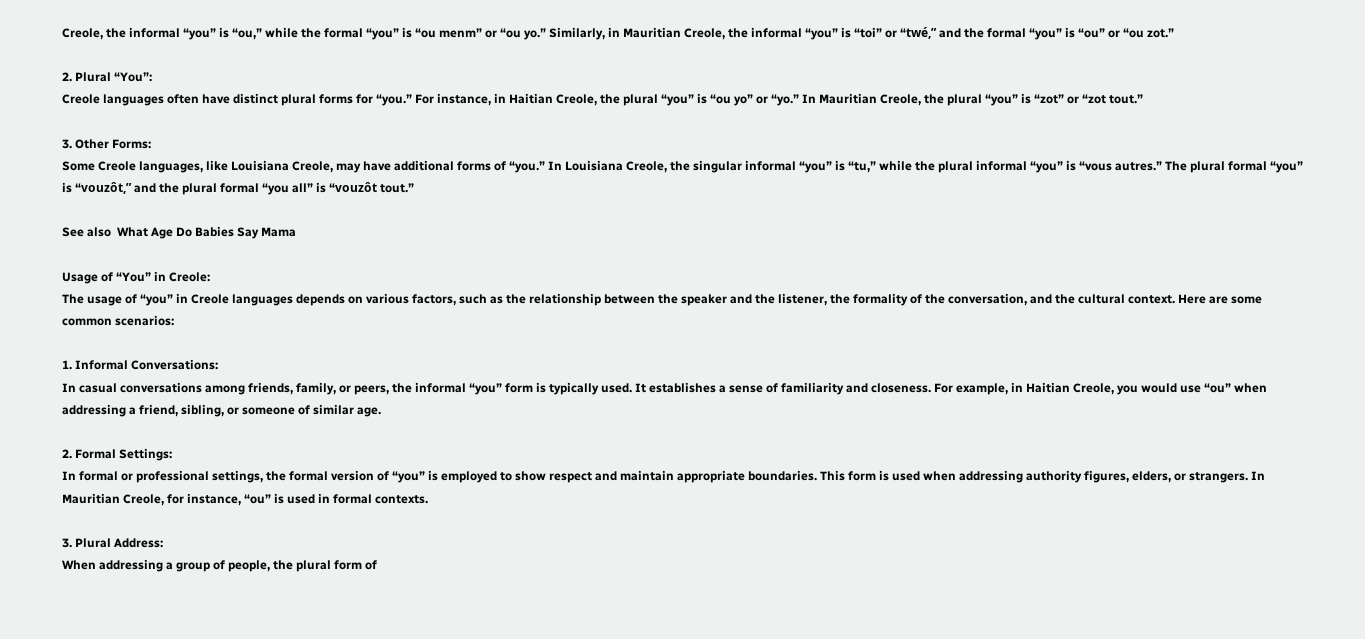Creole, the informal “you” is “ou,” while the formal “you” is “ou menm” or “ou yo.” Similarly, in Mauritian Creole, the informal “you” is “toi” or “twé,” and the formal “you” is “ou” or “ou zot.”

2. Plural “You”:
Creole languages often have distinct plural forms for “you.” For instance, in Haitian Creole, the plural “you” is “ou yo” or “yo.” In Mauritian Creole, the plural “you” is “zot” or “zot tout.”

3. Other Forms:
Some Creole languages, like Louisiana Creole, may have additional forms of “you.” In Louisiana Creole, the singular informal “you” is “tu,” while the plural informal “you” is “vous autres.” The plural formal “you” is “vouzôt,” and the plural formal “you all” is “vouzôt tout.”

See also  What Age Do Babies Say Mama

Usage of “You” in Creole:
The usage of “you” in Creole languages depends on various factors, such as the relationship between the speaker and the listener, the formality of the conversation, and the cultural context. Here are some common scenarios:

1. Informal Conversations:
In casual conversations among friends, family, or peers, the informal “you” form is typically used. It establishes a sense of familiarity and closeness. For example, in Haitian Creole, you would use “ou” when addressing a friend, sibling, or someone of similar age.

2. Formal Settings:
In formal or professional settings, the formal version of “you” is employed to show respect and maintain appropriate boundaries. This form is used when addressing authority figures, elders, or strangers. In Mauritian Creole, for instance, “ou” is used in formal contexts.

3. Plural Address:
When addressing a group of people, the plural form of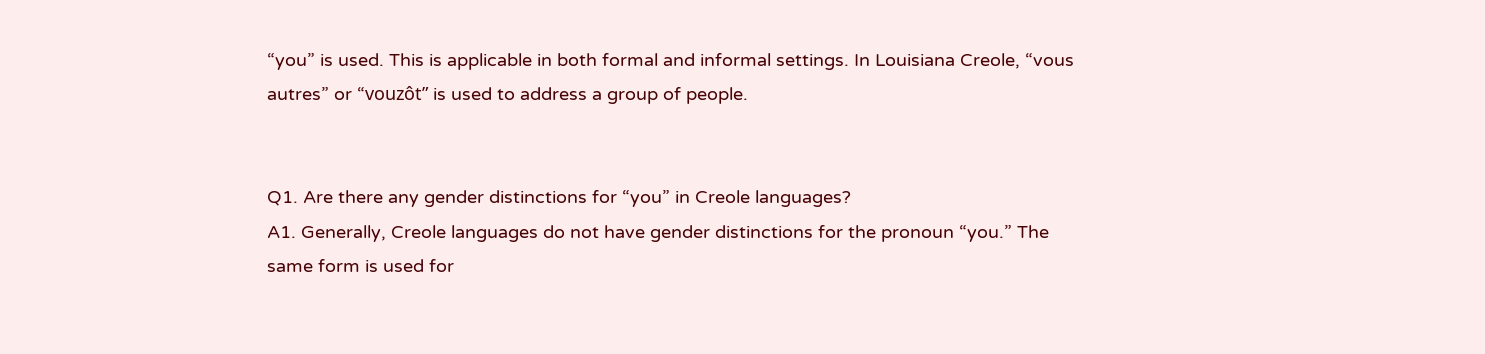“you” is used. This is applicable in both formal and informal settings. In Louisiana Creole, “vous autres” or “vouzôt” is used to address a group of people.


Q1. Are there any gender distinctions for “you” in Creole languages?
A1. Generally, Creole languages do not have gender distinctions for the pronoun “you.” The same form is used for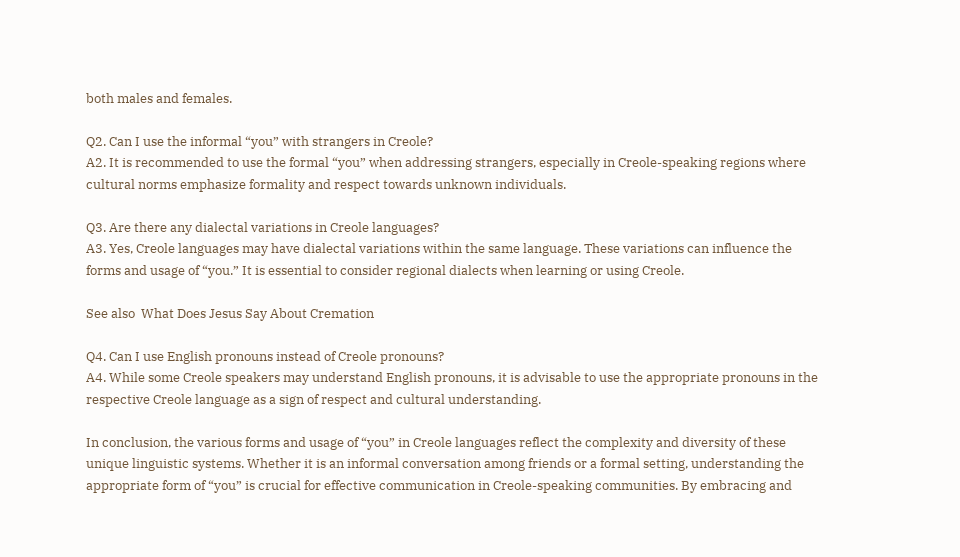both males and females.

Q2. Can I use the informal “you” with strangers in Creole?
A2. It is recommended to use the formal “you” when addressing strangers, especially in Creole-speaking regions where cultural norms emphasize formality and respect towards unknown individuals.

Q3. Are there any dialectal variations in Creole languages?
A3. Yes, Creole languages may have dialectal variations within the same language. These variations can influence the forms and usage of “you.” It is essential to consider regional dialects when learning or using Creole.

See also  What Does Jesus Say About Cremation

Q4. Can I use English pronouns instead of Creole pronouns?
A4. While some Creole speakers may understand English pronouns, it is advisable to use the appropriate pronouns in the respective Creole language as a sign of respect and cultural understanding.

In conclusion, the various forms and usage of “you” in Creole languages reflect the complexity and diversity of these unique linguistic systems. Whether it is an informal conversation among friends or a formal setting, understanding the appropriate form of “you” is crucial for effective communication in Creole-speaking communities. By embracing and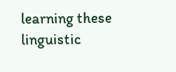learning these linguistic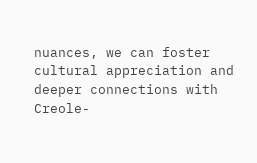nuances, we can foster cultural appreciation and deeper connections with Creole-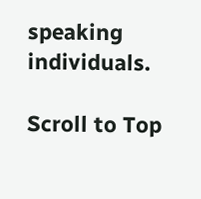speaking individuals.

Scroll to Top